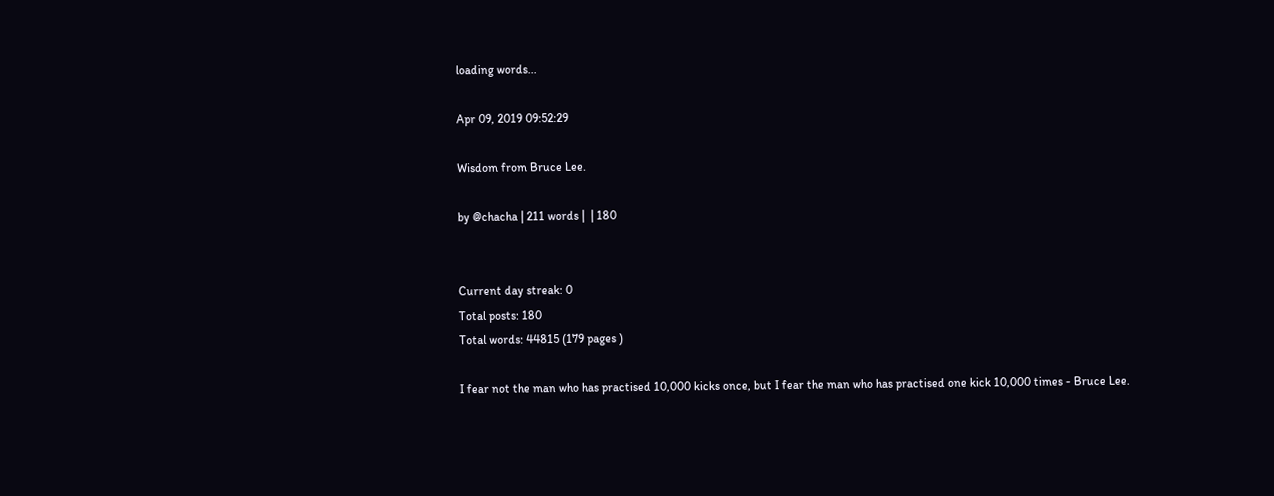loading words...

Apr 09, 2019 09:52:29

Wisdom from Bruce Lee.

by @chacha | 211 words |  | 180


Current day streak: 0
Total posts: 180
Total words: 44815 (179 pages )

I fear not the man who has practised 10,000 kicks once, but I fear the man who has practised one kick 10,000 times - Bruce Lee.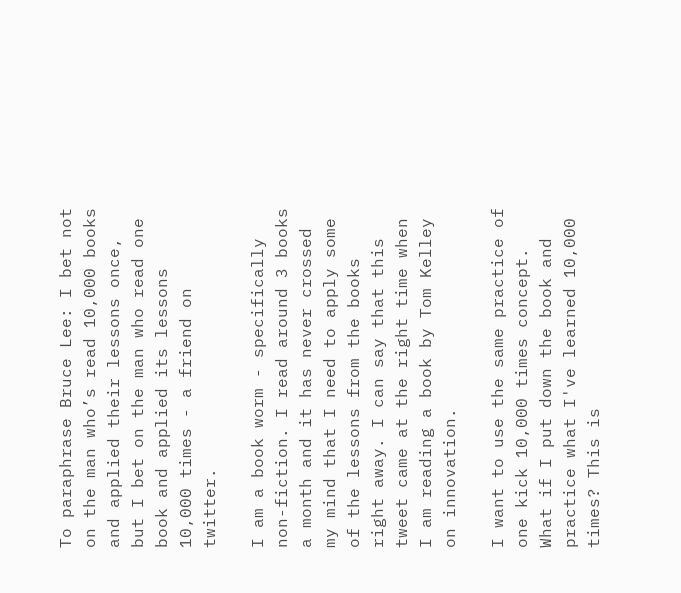To paraphrase Bruce Lee: I bet not on the man who’s read 10,000 books and applied their lessons once, but I bet on the man who read one book and applied its lessons 10,000 times - a friend on twitter.

I am a book worm - specifically non-fiction. I read around 3 books a month and it has never crossed my mind that I need to apply some of the lessons from the books right away. I can say that this tweet came at the right time when I am reading a book by Tom Kelley on innovation.

I want to use the same practice of one kick 10,000 times concept. What if I put down the book and practice what I've learned 10,000 times? This is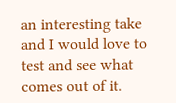an interesting take and I would love to test and see what comes out of it.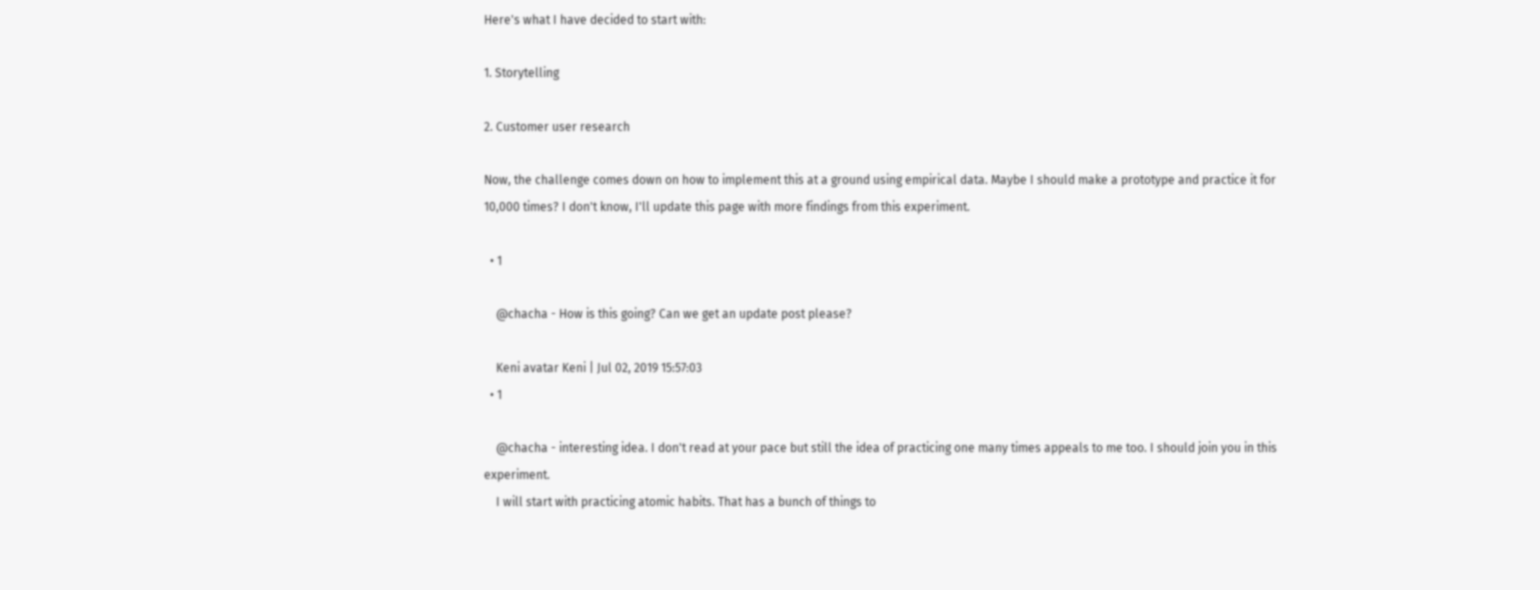Here's what I have decided to start with:

1. Storytelling

2. Customer user research

Now, the challenge comes down on how to implement this at a ground using empirical data. Maybe I should make a prototype and practice it for 10,000 times? I don't know, I'll update this page with more findings from this experiment.

  • 1

    @chacha - How is this going? Can we get an update post please?

    Keni avatar Keni | Jul 02, 2019 15:57:03
  • 1

    @chacha - interesting idea. I don't read at your pace but still the idea of practicing one many times appeals to me too. I should join you in this experiment.
    I will start with practicing atomic habits. That has a bunch of things to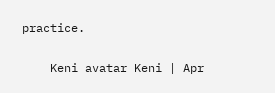practice.

    Keni avatar Keni | Apr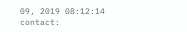09, 2019 08:12:14
contact: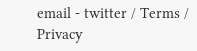email - twitter / Terms / Privacy